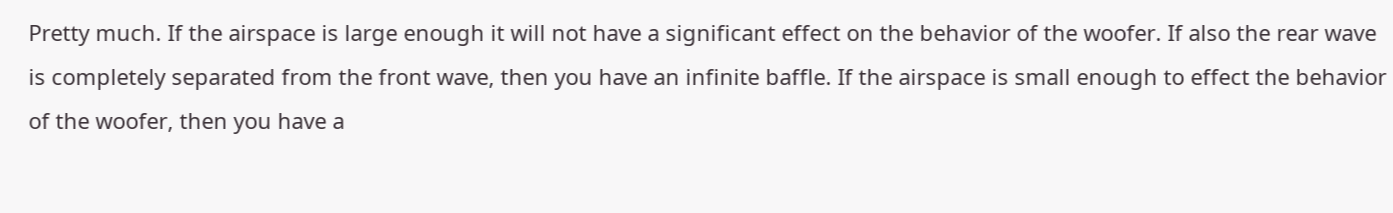Pretty much. If the airspace is large enough it will not have a significant effect on the behavior of the woofer. If also the rear wave is completely separated from the front wave, then you have an infinite baffle. If the airspace is small enough to effect the behavior of the woofer, then you have a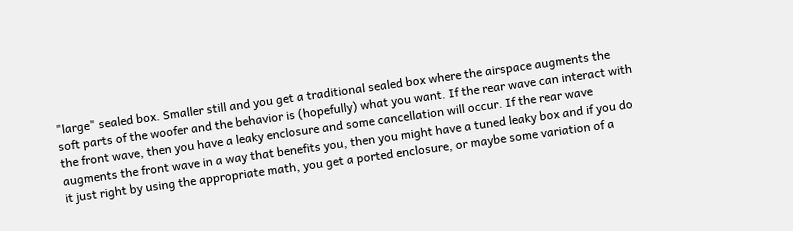"large" sealed box. Smaller still and you get a traditional sealed box where the airspace augments the soft parts of the woofer and the behavior is (hopefully) what you want. If the rear wave can interact with the front wave, then you have a leaky enclosure and some cancellation will occur. If the rear wave augments the front wave in a way that benefits you, then you might have a tuned leaky box and if you do it just right by using the appropriate math, you get a ported enclosure, or maybe some variation of a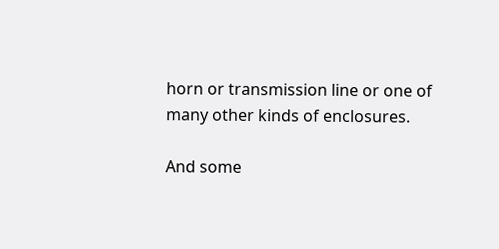horn or transmission line or one of many other kinds of enclosures.

And some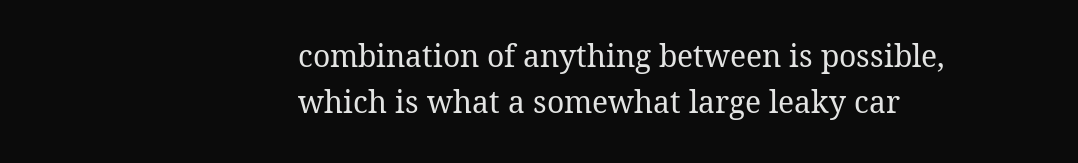combination of anything between is possible, which is what a somewhat large leaky car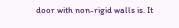door with non-rigid walls is. It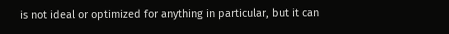is not ideal or optimized for anything in particular, but it can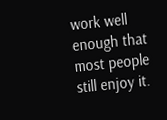work well enough that most people still enjoy it.